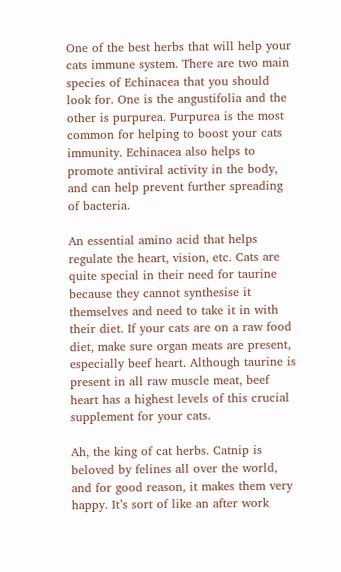One of the best herbs that will help your cats immune system. There are two main species of Echinacea that you should look for. One is the angustifolia and the other is purpurea. Purpurea is the most common for helping to boost your cats immunity. Echinacea also helps to promote antiviral activity in the body, and can help prevent further spreading of bacteria.

An essential amino acid that helps regulate the heart, vision, etc. Cats are quite special in their need for taurine because they cannot synthesise it themselves and need to take it in with their diet. If your cats are on a raw food diet, make sure organ meats are present, especially beef heart. Although taurine is present in all raw muscle meat, beef heart has a highest levels of this crucial supplement for your cats.

Ah, the king of cat herbs. Catnip is beloved by felines all over the world, and for good reason, it makes them very happy. It’s sort of like an after work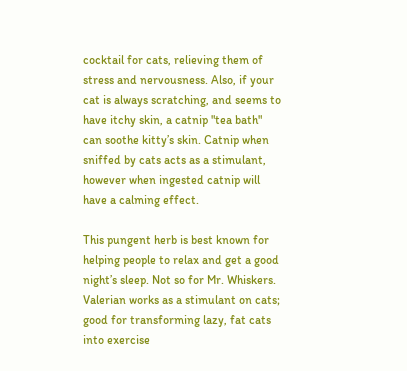cocktail for cats, relieving them of stress and nervousness. Also, if your cat is always scratching, and seems to have itchy skin, a catnip "tea bath" can soothe kitty’s skin. Catnip when sniffed by cats acts as a stimulant, however when ingested catnip will have a calming effect.

This pungent herb is best known for helping people to relax and get a good night’s sleep. Not so for Mr. Whiskers. Valerian works as a stimulant on cats; good for transforming lazy, fat cats into exercise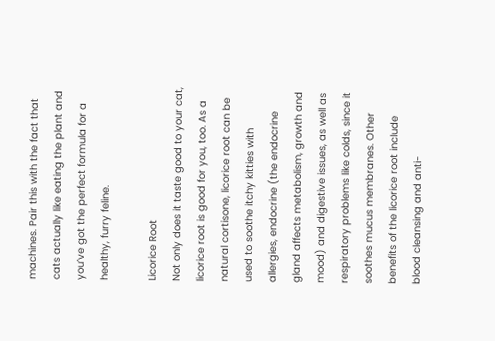machines. Pair this with the fact that cats actually like eating the plant and you’ve got the perfect formula for a healthy, furry feline.

Licorice Root
Not only does it taste good to your cat, licorice root is good for you, too. As a natural cortisone, licorice root can be used to soothe itchy kitties with allergies, endocrine (the endocrine gland affects metabolism, growth and mood) and digestive issues, as well as respiratory problems like colds, since it soothes mucus membranes. Other benefits of the licorice root include blood cleansing and anti-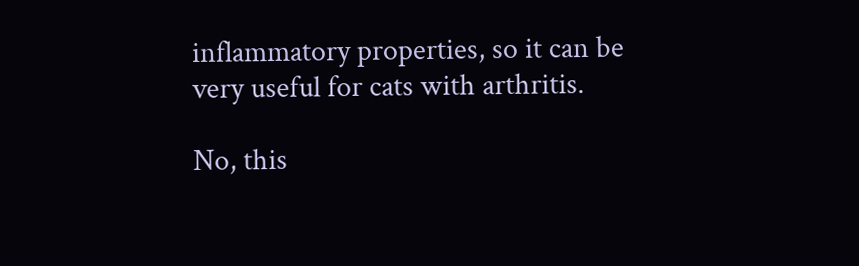inflammatory properties, so it can be very useful for cats with arthritis.

No, this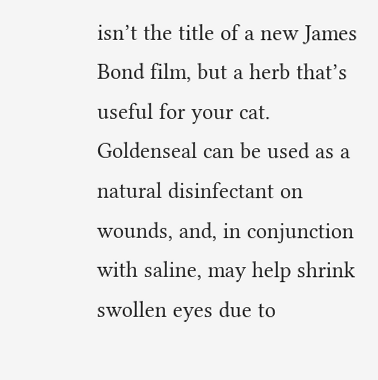isn’t the title of a new James Bond film, but a herb that’s useful for your cat. Goldenseal can be used as a natural disinfectant on wounds, and, in conjunction with saline, may help shrink swollen eyes due to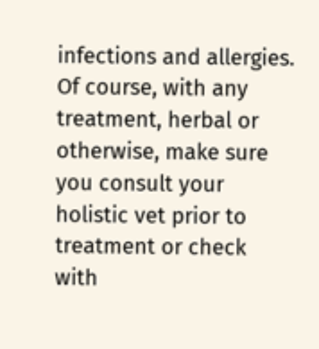infections and allergies. Of course, with any treatment, herbal or otherwise, make sure you consult your holistic vet prior to treatment or check with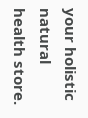your holistic natural health store.